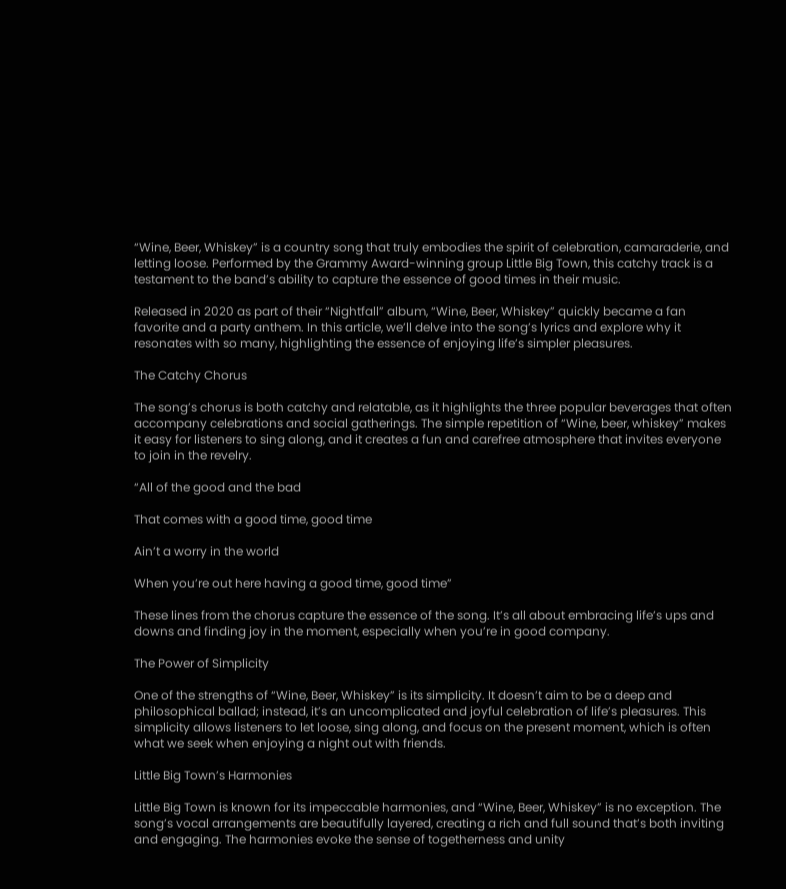“Wine, Beer, Whiskey” is a country song that truly embodies the spirit of celebration, camaraderie, and letting loose. Performed by the Grammy Award-winning group Little Big Town, this catchy track is a testament to the band’s ability to capture the essence of good times in their music.

Released in 2020 as part of their “Nightfall” album, “Wine, Beer, Whiskey” quickly became a fan favorite and a party anthem. In this article, we’ll delve into the song’s lyrics and explore why it resonates with so many, highlighting the essence of enjoying life’s simpler pleasures.

The Catchy Chorus

The song’s chorus is both catchy and relatable, as it highlights the three popular beverages that often accompany celebrations and social gatherings. The simple repetition of “Wine, beer, whiskey” makes it easy for listeners to sing along, and it creates a fun and carefree atmosphere that invites everyone to join in the revelry.

“All of the good and the bad

That comes with a good time, good time

Ain’t a worry in the world

When you’re out here having a good time, good time”

These lines from the chorus capture the essence of the song. It’s all about embracing life’s ups and downs and finding joy in the moment, especially when you’re in good company.

The Power of Simplicity

One of the strengths of “Wine, Beer, Whiskey” is its simplicity. It doesn’t aim to be a deep and philosophical ballad; instead, it’s an uncomplicated and joyful celebration of life’s pleasures. This simplicity allows listeners to let loose, sing along, and focus on the present moment, which is often what we seek when enjoying a night out with friends.

Little Big Town’s Harmonies

Little Big Town is known for its impeccable harmonies, and “Wine, Beer, Whiskey” is no exception. The song’s vocal arrangements are beautifully layered, creating a rich and full sound that’s both inviting and engaging. The harmonies evoke the sense of togetherness and unity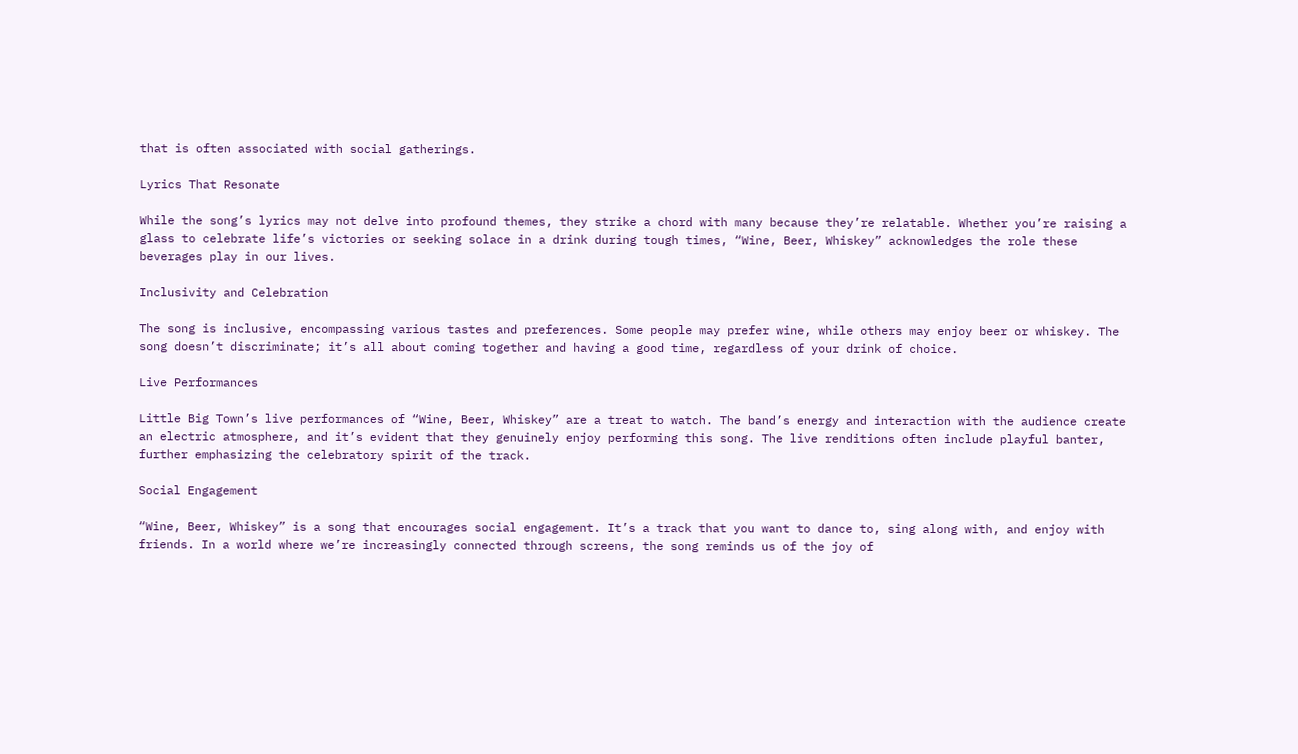that is often associated with social gatherings.

Lyrics That Resonate

While the song’s lyrics may not delve into profound themes, they strike a chord with many because they’re relatable. Whether you’re raising a glass to celebrate life’s victories or seeking solace in a drink during tough times, “Wine, Beer, Whiskey” acknowledges the role these beverages play in our lives.

Inclusivity and Celebration

The song is inclusive, encompassing various tastes and preferences. Some people may prefer wine, while others may enjoy beer or whiskey. The song doesn’t discriminate; it’s all about coming together and having a good time, regardless of your drink of choice.

Live Performances

Little Big Town’s live performances of “Wine, Beer, Whiskey” are a treat to watch. The band’s energy and interaction with the audience create an electric atmosphere, and it’s evident that they genuinely enjoy performing this song. The live renditions often include playful banter, further emphasizing the celebratory spirit of the track.

Social Engagement

“Wine, Beer, Whiskey” is a song that encourages social engagement. It’s a track that you want to dance to, sing along with, and enjoy with friends. In a world where we’re increasingly connected through screens, the song reminds us of the joy of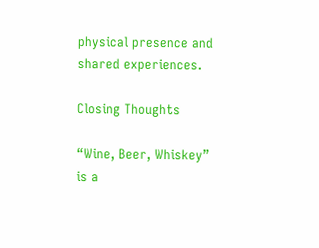physical presence and shared experiences.

Closing Thoughts

“Wine, Beer, Whiskey” is a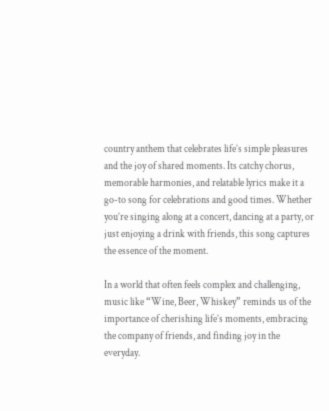country anthem that celebrates life’s simple pleasures and the joy of shared moments. Its catchy chorus, memorable harmonies, and relatable lyrics make it a go-to song for celebrations and good times. Whether you’re singing along at a concert, dancing at a party, or just enjoying a drink with friends, this song captures the essence of the moment.

In a world that often feels complex and challenging, music like “Wine, Beer, Whiskey” reminds us of the importance of cherishing life’s moments, embracing the company of friends, and finding joy in the everyday.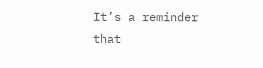It’s a reminder that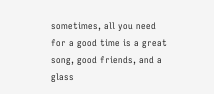sometimes, all you need for a good time is a great song, good friends, and a glass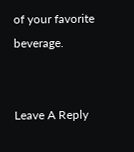of your favorite beverage.


Leave A Reply